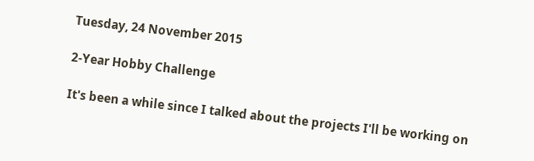Tuesday, 24 November 2015

2-Year Hobby Challenge

It's been a while since I talked about the projects I'll be working on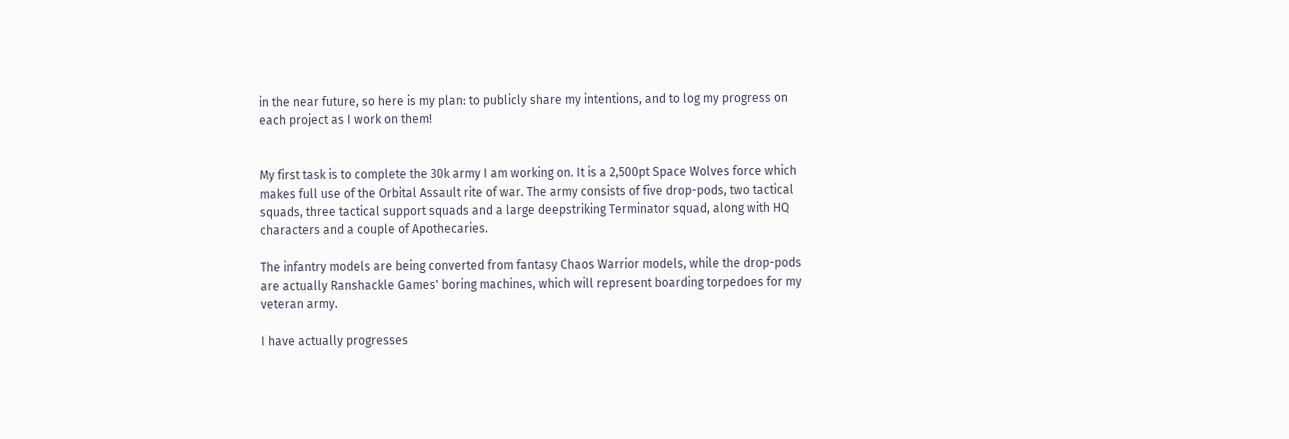in the near future, so here is my plan: to publicly share my intentions, and to log my progress on each project as I work on them!


My first task is to complete the 30k army I am working on. It is a 2,500pt Space Wolves force which makes full use of the Orbital Assault rite of war. The army consists of five drop-pods, two tactical squads, three tactical support squads and a large deepstriking Terminator squad, along with HQ characters and a couple of Apothecaries.

The infantry models are being converted from fantasy Chaos Warrior models, while the drop-pods are actually Ranshackle Games' boring machines, which will represent boarding torpedoes for my veteran army.

I have actually progresses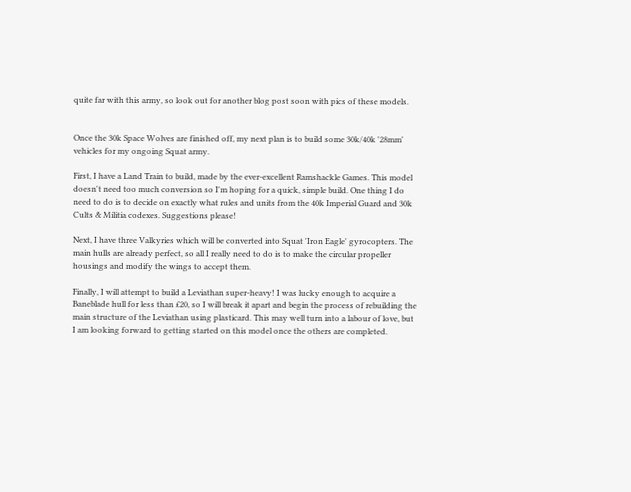quite far with this army, so look out for another blog post soon with pics of these models.


Once the 30k Space Wolves are finished off, my next plan is to build some 30k/40k '28mm' vehicles for my ongoing Squat army.

First, I have a Land Train to build, made by the ever-excellent Ramshackle Games. This model doesn't need too much conversion so I'm hoping for a quick, simple build. One thing I do need to do is to decide on exactly what rules and units from the 40k Imperial Guard and 30k Cults & Militia codexes. Suggestions please!

Next, I have three Valkyries which will be converted into Squat 'Iron Eagle' gyrocopters. The main hulls are already perfect, so all I really need to do is to make the circular propeller housings and modify the wings to accept them.

Finally, I will attempt to build a Leviathan super-heavy! I was lucky enough to acquire a Baneblade hull for less than £20, so I will break it apart and begin the process of rebuilding the main structure of the Leviathan using plasticard. This may well turn into a labour of love, but I am looking forward to getting started on this model once the others are completed.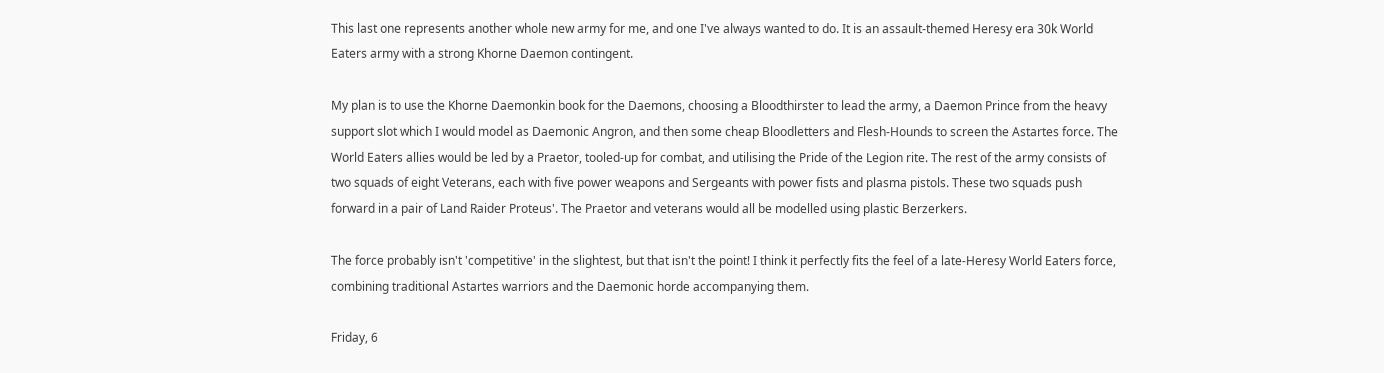This last one represents another whole new army for me, and one I've always wanted to do. It is an assault-themed Heresy era 30k World Eaters army with a strong Khorne Daemon contingent.

My plan is to use the Khorne Daemonkin book for the Daemons, choosing a Bloodthirster to lead the army, a Daemon Prince from the heavy support slot which I would model as Daemonic Angron, and then some cheap Bloodletters and Flesh-Hounds to screen the Astartes force. The World Eaters allies would be led by a Praetor, tooled-up for combat, and utilising the Pride of the Legion rite. The rest of the army consists of two squads of eight Veterans, each with five power weapons and Sergeants with power fists and plasma pistols. These two squads push forward in a pair of Land Raider Proteus'. The Praetor and veterans would all be modelled using plastic Berzerkers.

The force probably isn't 'competitive' in the slightest, but that isn't the point! I think it perfectly fits the feel of a late-Heresy World Eaters force, combining traditional Astartes warriors and the Daemonic horde accompanying them.

Friday, 6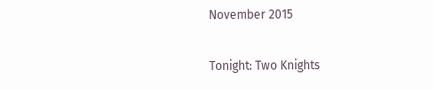November 2015

Tonight: Two Knights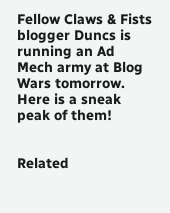Fellow Claws & Fists blogger Duncs is running an Ad Mech army at Blog Wars tomorrow. Here is a sneak peak of them!


Related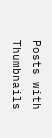Posts with Thumbnails